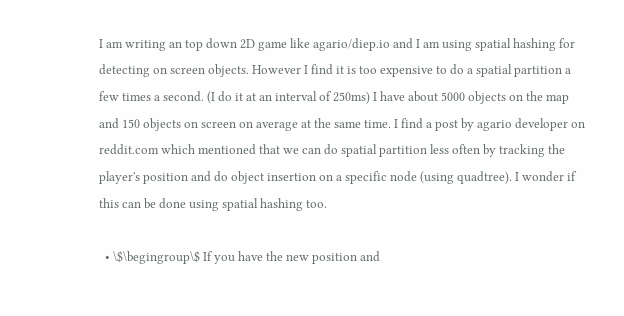I am writing an top down 2D game like agario/diep.io and I am using spatial hashing for detecting on screen objects. However I find it is too expensive to do a spatial partition a few times a second. (I do it at an interval of 250ms) I have about 5000 objects on the map and 150 objects on screen on average at the same time. I find a post by agario developer on reddit.com which mentioned that we can do spatial partition less often by tracking the player's position and do object insertion on a specific node (using quadtree). I wonder if this can be done using spatial hashing too.

  • \$\begingroup\$ If you have the new position and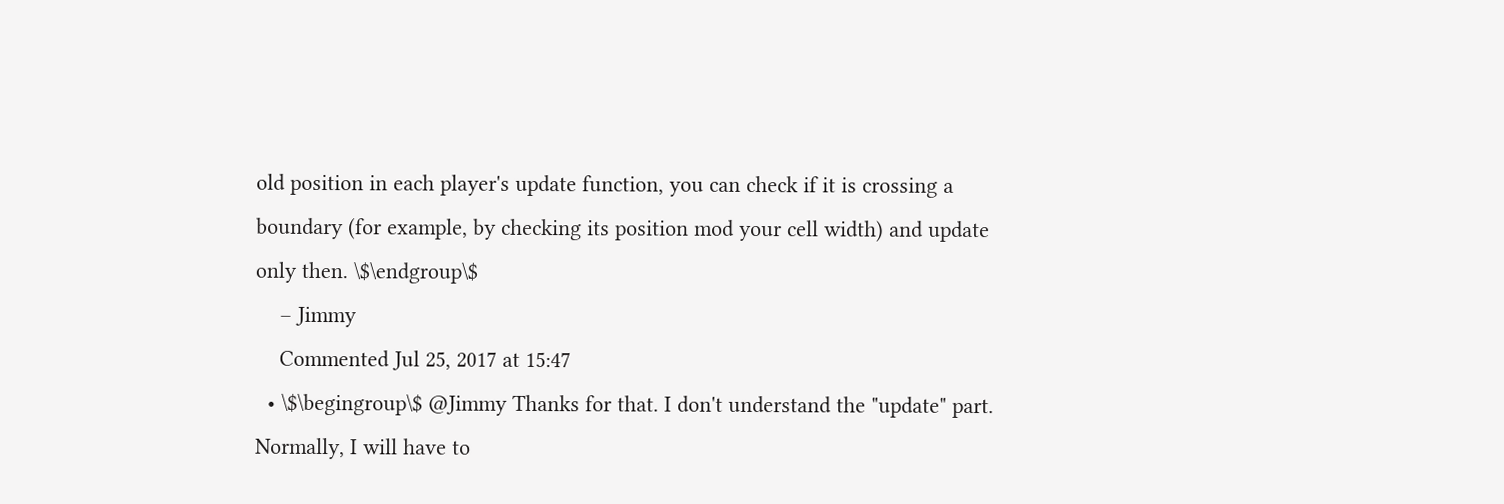old position in each player's update function, you can check if it is crossing a boundary (for example, by checking its position mod your cell width) and update only then. \$\endgroup\$
    – Jimmy
    Commented Jul 25, 2017 at 15:47
  • \$\begingroup\$ @Jimmy Thanks for that. I don't understand the "update" part. Normally, I will have to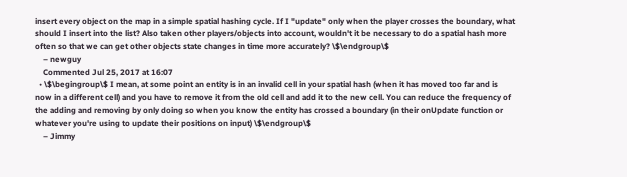insert every object on the map in a simple spatial hashing cycle. If I "update" only when the player crosses the boundary, what should I insert into the list? Also taken other players/objects into account, wouldn't it be necessary to do a spatial hash more often so that we can get other objects state changes in time more accurately? \$\endgroup\$
    – newguy
    Commented Jul 25, 2017 at 16:07
  • \$\begingroup\$ I mean, at some point an entity is in an invalid cell in your spatial hash (when it has moved too far and is now in a different cell) and you have to remove it from the old cell and add it to the new cell. You can reduce the frequency of the adding and removing by only doing so when you know the entity has crossed a boundary (in their onUpdate function or whatever you're using to update their positions on input) \$\endgroup\$
    – Jimmy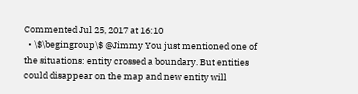Commented Jul 25, 2017 at 16:10
  • \$\begingroup\$ @Jimmy You just mentioned one of the situations: entity crossed a boundary. But entities could disappear on the map and new entity will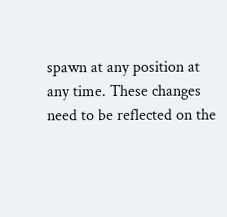spawn at any position at any time. These changes need to be reflected on the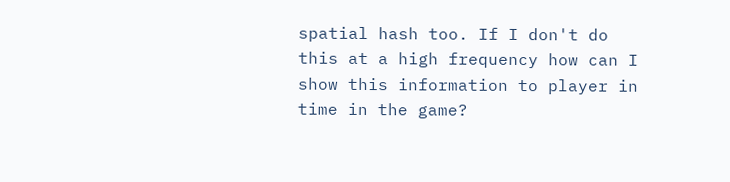spatial hash too. If I don't do this at a high frequency how can I show this information to player in time in the game?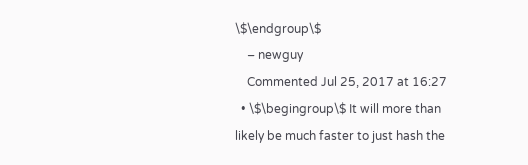\$\endgroup\$
    – newguy
    Commented Jul 25, 2017 at 16:27
  • \$\begingroup\$ It will more than likely be much faster to just hash the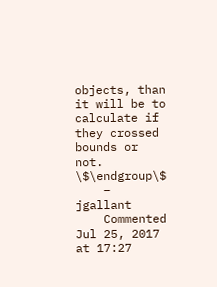objects, than it will be to calculate if they crossed bounds or not. \$\endgroup\$
    – jgallant
    Commented Jul 25, 2017 at 17:27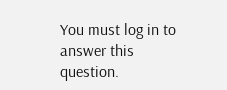You must log in to answer this question.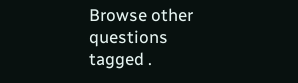Browse other questions tagged .